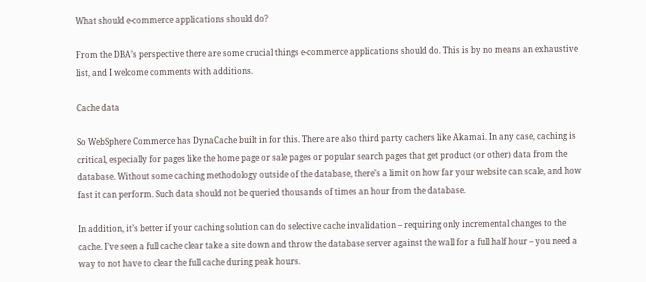What should e-commerce applications should do?

From the DBA’s perspective there are some crucial things e-commerce applications should do. This is by no means an exhaustive list, and I welcome comments with additions.

Cache data

So WebSphere Commerce has DynaCache built in for this. There are also third party cachers like Akamai. In any case, caching is critical, especially for pages like the home page or sale pages or popular search pages that get product (or other) data from the database. Without some caching methodology outside of the database, there’s a limit on how far your website can scale, and how fast it can perform. Such data should not be queried thousands of times an hour from the database.

In addition, it’s better if your caching solution can do selective cache invalidation – requiring only incremental changes to the cache. I’ve seen a full cache clear take a site down and throw the database server against the wall for a full half hour – you need a way to not have to clear the full cache during peak hours.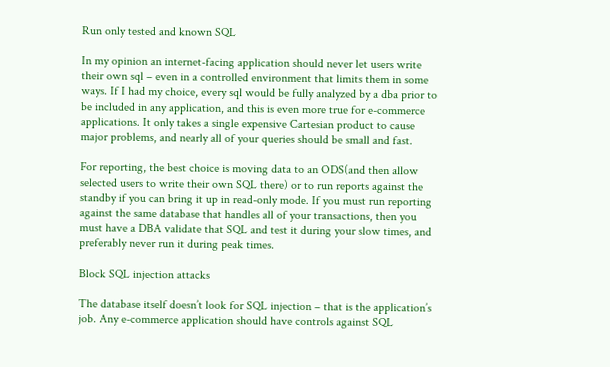Run only tested and known SQL

In my opinion an internet-facing application should never let users write their own sql – even in a controlled environment that limits them in some ways. If I had my choice, every sql would be fully analyzed by a dba prior to be included in any application, and this is even more true for e-commerce applications. It only takes a single expensive Cartesian product to cause major problems, and nearly all of your queries should be small and fast.

For reporting, the best choice is moving data to an ODS(and then allow selected users to write their own SQL there) or to run reports against the standby if you can bring it up in read-only mode. If you must run reporting against the same database that handles all of your transactions, then you must have a DBA validate that SQL and test it during your slow times, and preferably never run it during peak times.

Block SQL injection attacks

The database itself doesn’t look for SQL injection – that is the application’s job. Any e-commerce application should have controls against SQL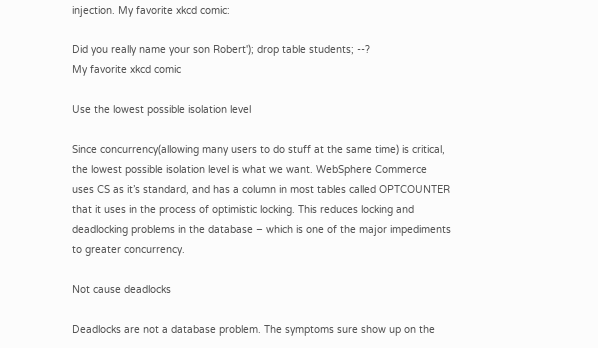injection. My favorite xkcd comic:

Did you really name your son Robert'); drop table students; --?
My favorite xkcd comic

Use the lowest possible isolation level

Since concurrency(allowing many users to do stuff at the same time) is critical, the lowest possible isolation level is what we want. WebSphere Commerce uses CS as it’s standard, and has a column in most tables called OPTCOUNTER that it uses in the process of optimistic locking. This reduces locking and deadlocking problems in the database – which is one of the major impediments to greater concurrency.

Not cause deadlocks

Deadlocks are not a database problem. The symptoms sure show up on the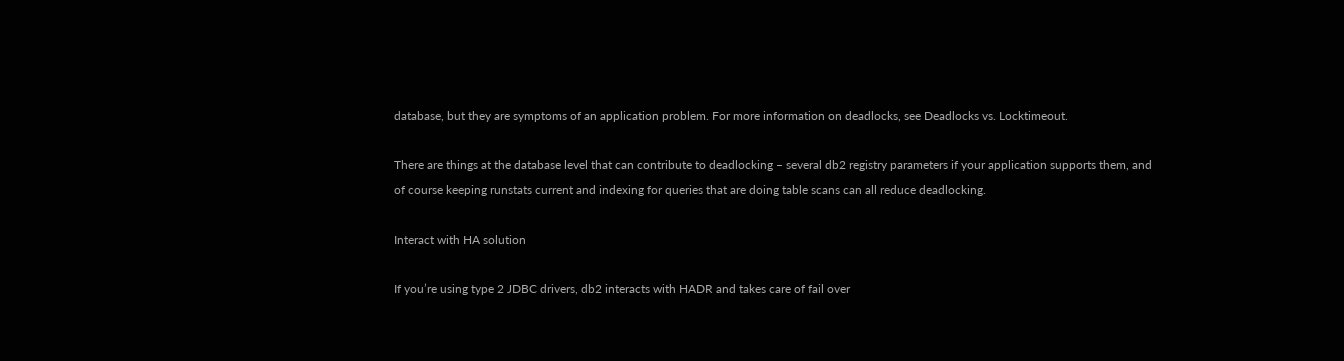database, but they are symptoms of an application problem. For more information on deadlocks, see Deadlocks vs. Locktimeout.

There are things at the database level that can contribute to deadlocking – several db2 registry parameters if your application supports them, and of course keeping runstats current and indexing for queries that are doing table scans can all reduce deadlocking.

Interact with HA solution

If you’re using type 2 JDBC drivers, db2 interacts with HADR and takes care of fail over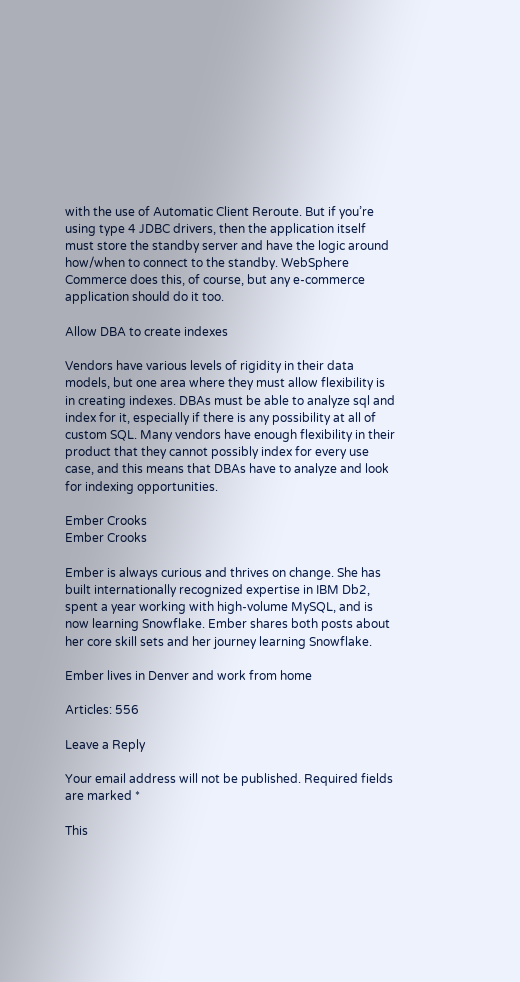with the use of Automatic Client Reroute. But if you’re using type 4 JDBC drivers, then the application itself must store the standby server and have the logic around how/when to connect to the standby. WebSphere Commerce does this, of course, but any e-commerce application should do it too.

Allow DBA to create indexes

Vendors have various levels of rigidity in their data models, but one area where they must allow flexibility is in creating indexes. DBAs must be able to analyze sql and index for it, especially if there is any possibility at all of custom SQL. Many vendors have enough flexibility in their product that they cannot possibly index for every use case, and this means that DBAs have to analyze and look for indexing opportunities.

Ember Crooks
Ember Crooks

Ember is always curious and thrives on change. She has built internationally recognized expertise in IBM Db2, spent a year working with high-volume MySQL, and is now learning Snowflake. Ember shares both posts about her core skill sets and her journey learning Snowflake.

Ember lives in Denver and work from home

Articles: 556

Leave a Reply

Your email address will not be published. Required fields are marked *

This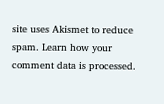site uses Akismet to reduce spam. Learn how your comment data is processed.